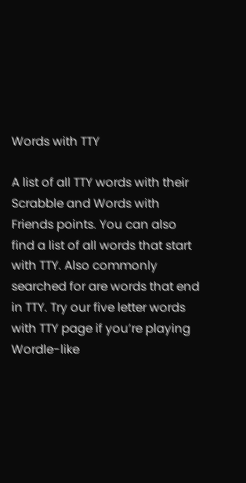Words with TTY

A list of all TTY words with their Scrabble and Words with Friends points. You can also find a list of all words that start with TTY. Also commonly searched for are words that end in TTY. Try our five letter words with TTY page if you’re playing Wordle-like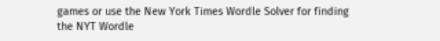games or use the New York Times Wordle Solver for finding the NYT Wordle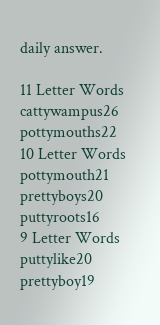daily answer.

11 Letter Words
cattywampus26 pottymouths22
10 Letter Words
pottymouth21 prettyboys20 puttyroots16
9 Letter Words
puttylike20 prettyboy19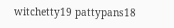witchetty19 pattypans18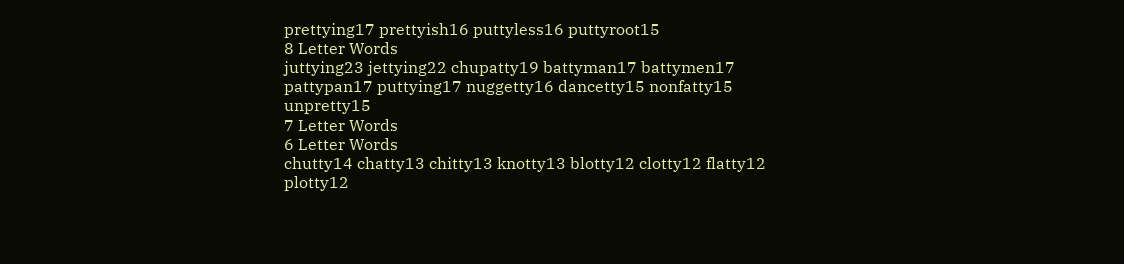prettying17 prettyish16 puttyless16 puttyroot15
8 Letter Words
juttying23 jettying22 chupatty19 battyman17 battymen17 pattypan17 puttying17 nuggetty16 dancetty15 nonfatty15 unpretty15
7 Letter Words
6 Letter Words
chutty14 chatty13 chitty13 knotty13 blotty12 clotty12 flatty12 plotty12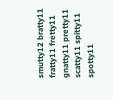smutty12 bratty11 fratty11 fretty11 gnatty11 pretty11 scatty11 spitty11 spotty11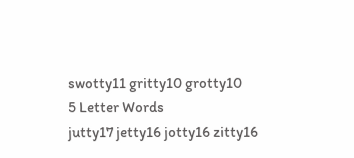swotty11 gritty10 grotty10
5 Letter Words
jutty17 jetty16 jotty16 zitty16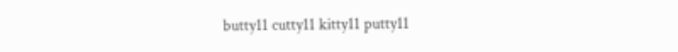butty11 cutty11 kitty11 putty11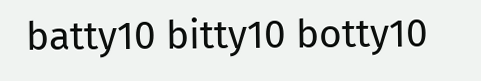batty10 bitty10 botty10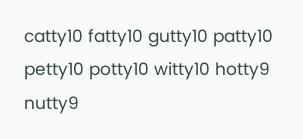catty10 fatty10 gutty10 patty10 petty10 potty10 witty10 hotty9 nutty9